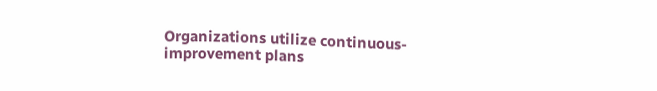Organizations utilize continuous-improvement plans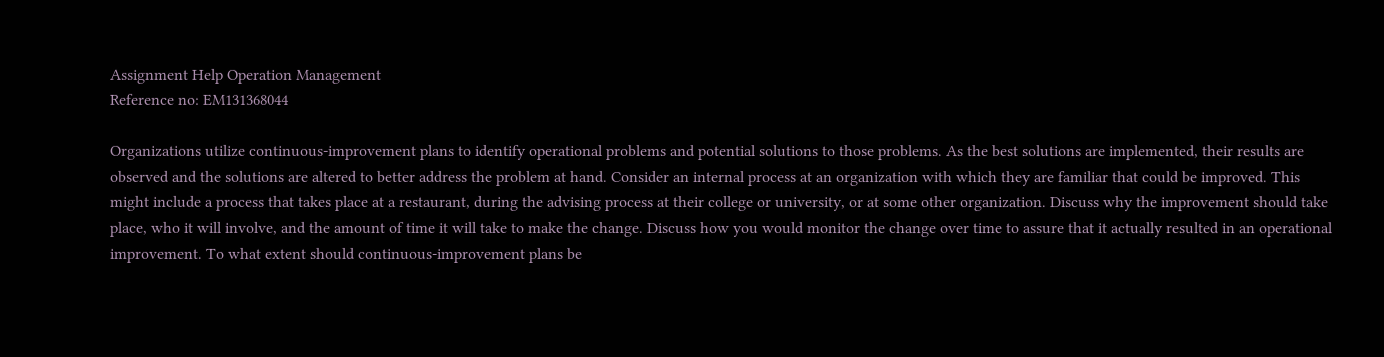Assignment Help Operation Management
Reference no: EM131368044

Organizations utilize continuous-improvement plans to identify operational problems and potential solutions to those problems. As the best solutions are implemented, their results are observed and the solutions are altered to better address the problem at hand. Consider an internal process at an organization with which they are familiar that could be improved. This might include a process that takes place at a restaurant, during the advising process at their college or university, or at some other organization. Discuss why the improvement should take place, who it will involve, and the amount of time it will take to make the change. Discuss how you would monitor the change over time to assure that it actually resulted in an operational improvement. To what extent should continuous-improvement plans be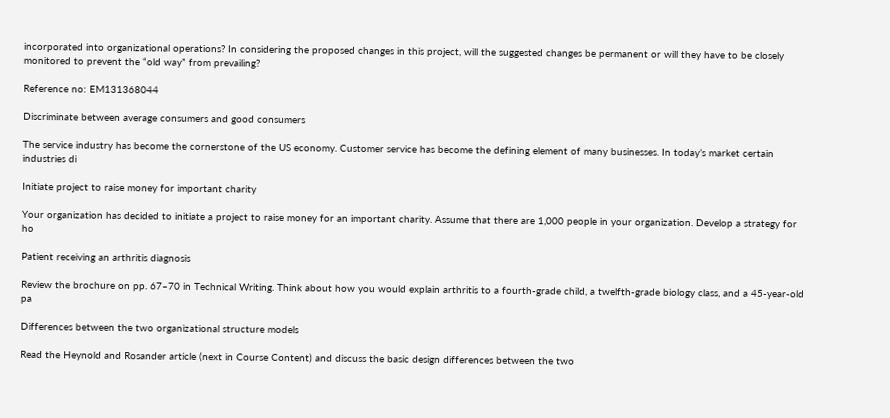incorporated into organizational operations? In considering the proposed changes in this project, will the suggested changes be permanent or will they have to be closely monitored to prevent the “old way” from prevailing?

Reference no: EM131368044

Discriminate between average consumers and good consumers

The service industry has become the cornerstone of the US economy. Customer service has become the defining element of many businesses. In today’s market certain industries di

Initiate project to raise money for important charity

Your organization has decided to initiate a project to raise money for an important charity. Assume that there are 1,000 people in your organization. Develop a strategy for ho

Patient receiving an arthritis diagnosis

Review the brochure on pp. 67–70 in Technical Writing. Think about how you would explain arthritis to a fourth-grade child, a twelfth-grade biology class, and a 45-year-old pa

Differences between the two organizational structure models

Read the Heynold and Rosander article (next in Course Content) and discuss the basic design differences between the two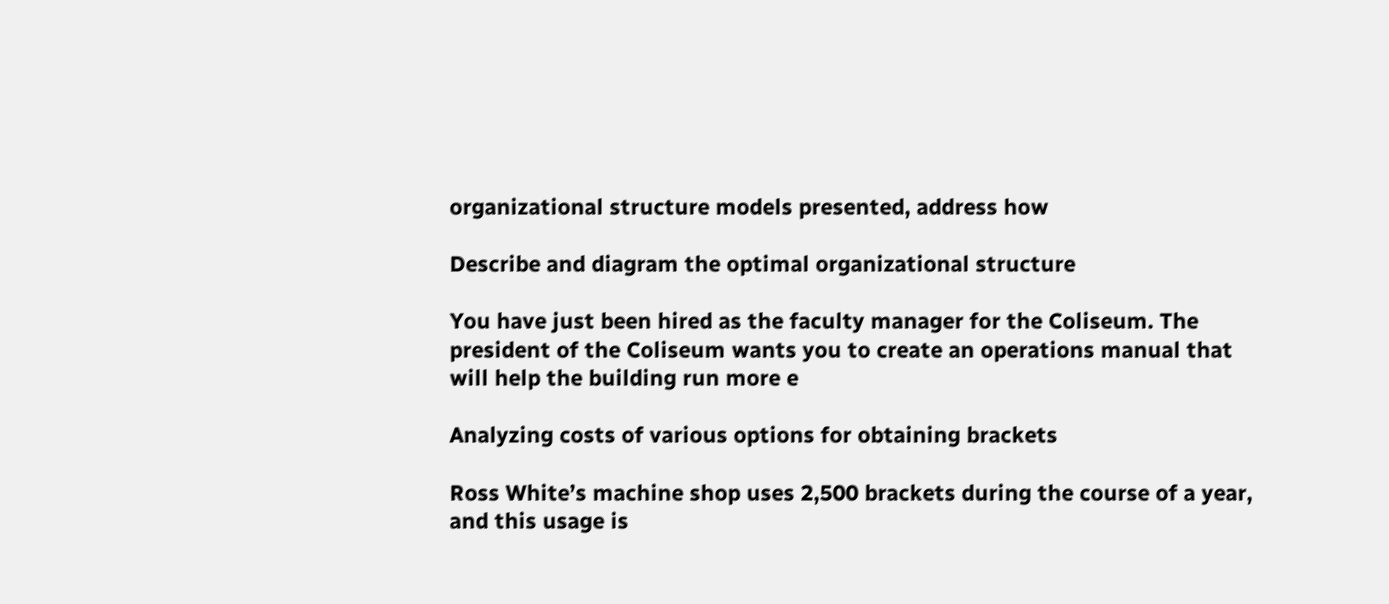organizational structure models presented, address how

Describe and diagram the optimal organizational structure

You have just been hired as the faculty manager for the Coliseum. The president of the Coliseum wants you to create an operations manual that will help the building run more e

Analyzing costs of various options for obtaining brackets

Ross White’s machine shop uses 2,500 brackets during the course of a year, and this usage is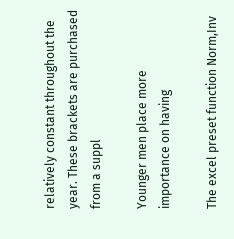relatively constant throughout the year. These brackets are purchased from a suppl

Younger men place more importance on having

The excel preset function Norm,Inv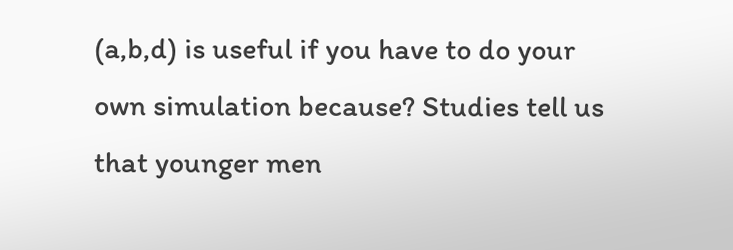(a,b,d) is useful if you have to do your own simulation because? Studies tell us that younger men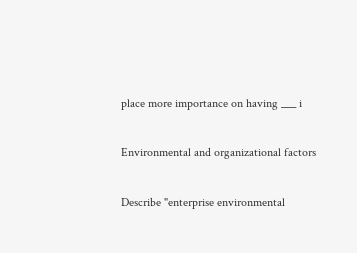place more importance on having ___ i

Environmental and organizational factors

Describe "enterprise environmental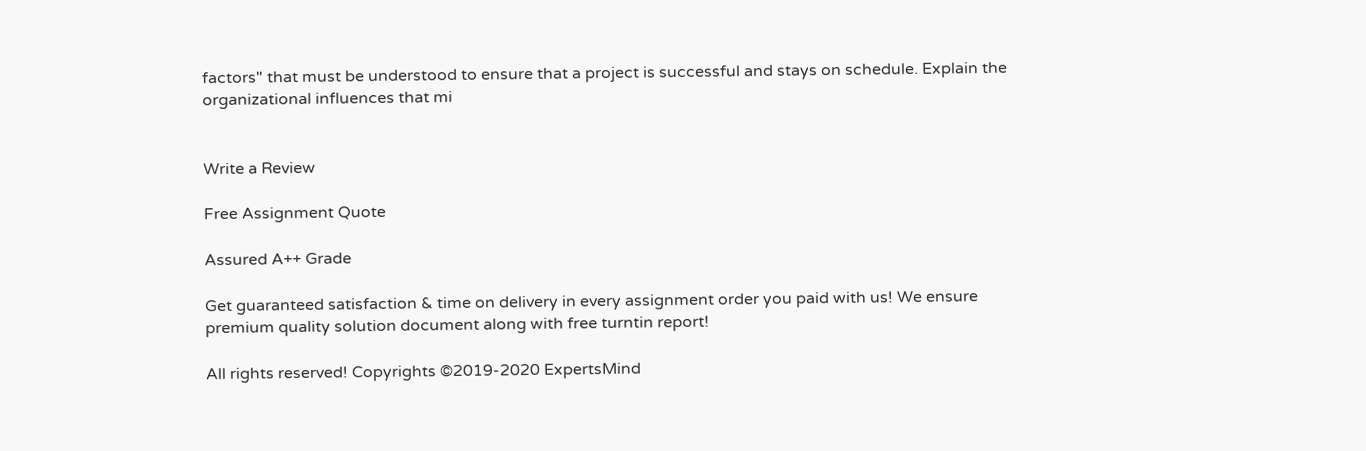factors" that must be understood to ensure that a project is successful and stays on schedule. Explain the organizational influences that mi


Write a Review

Free Assignment Quote

Assured A++ Grade

Get guaranteed satisfaction & time on delivery in every assignment order you paid with us! We ensure premium quality solution document along with free turntin report!

All rights reserved! Copyrights ©2019-2020 ExpertsMind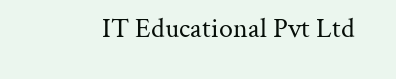IT Educational Pvt Ltd